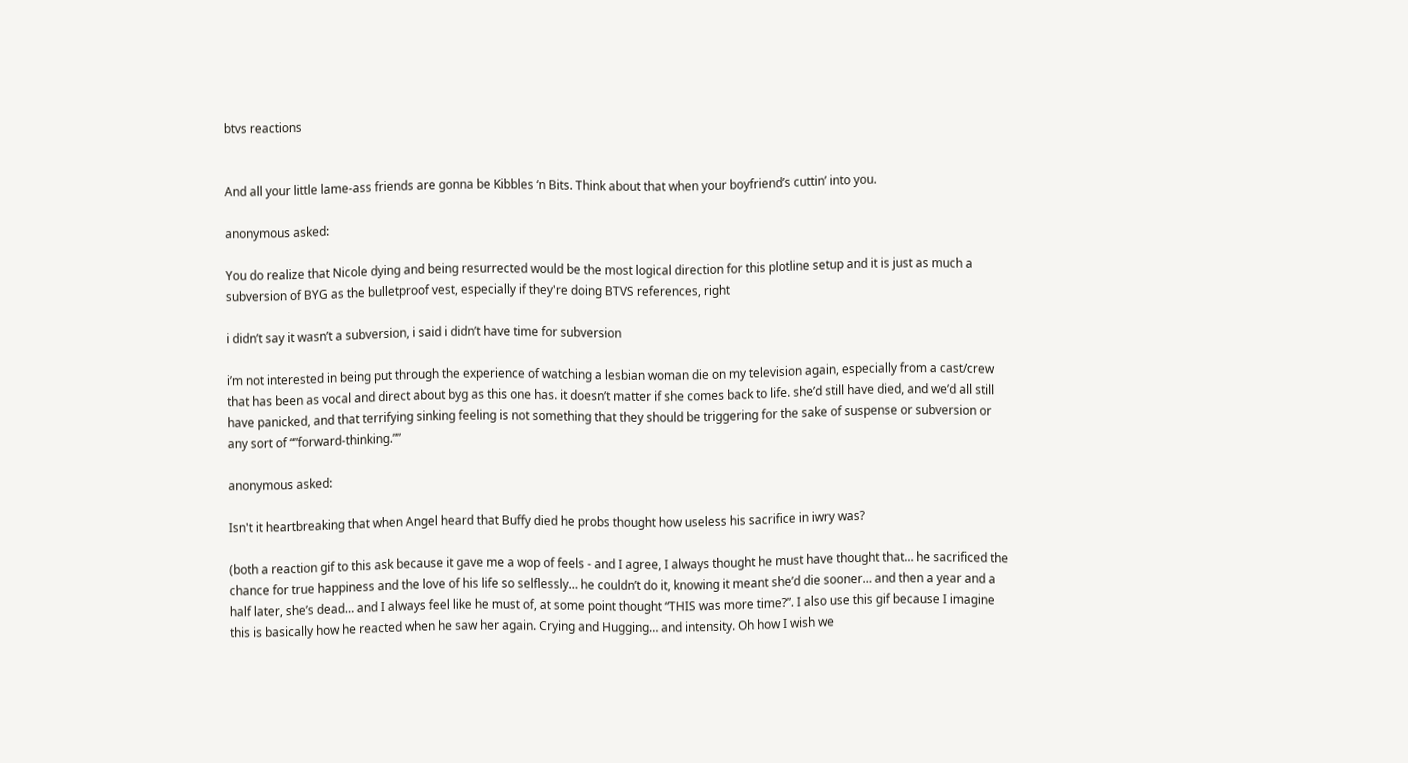btvs reactions


And all your little lame-ass friends are gonna be Kibbles ‘n Bits. Think about that when your boyfriend’s cuttin’ into you.

anonymous asked:

You do realize that Nicole dying and being resurrected would be the most logical direction for this plotline setup and it is just as much a subversion of BYG as the bulletproof vest, especially if they're doing BTVS references, right

i didn’t say it wasn’t a subversion, i said i didn’t have time for subversion

i’m not interested in being put through the experience of watching a lesbian woman die on my television again, especially from a cast/crew that has been as vocal and direct about byg as this one has. it doesn’t matter if she comes back to life. she’d still have died, and we’d all still have panicked, and that terrifying sinking feeling is not something that they should be triggering for the sake of suspense or subversion or any sort of “”forward-thinking.””

anonymous asked:

Isn't it heartbreaking that when Angel heard that Buffy died he probs thought how useless his sacrifice in iwry was?

(both a reaction gif to this ask because it gave me a wop of feels - and I agree, I always thought he must have thought that… he sacrificed the chance for true happiness and the love of his life so selflessly… he couldn’t do it, knowing it meant she’d die sooner… and then a year and a half later, she’s dead… and I always feel like he must of, at some point thought “THIS was more time?”. I also use this gif because I imagine this is basically how he reacted when he saw her again. Crying and Hugging… and intensity. Oh how I wish we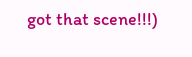got that scene!!!)